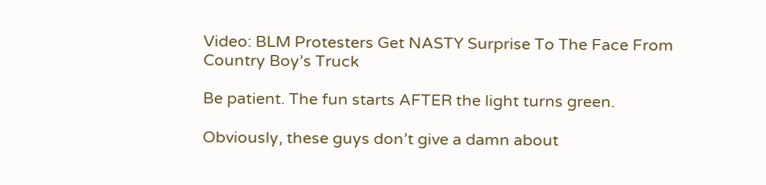Video: BLM Protesters Get NASTY Surprise To The Face From Country Boy’s Truck

Be patient. The fun starts AFTER the light turns green.

Obviously, these guys don’t give a damn about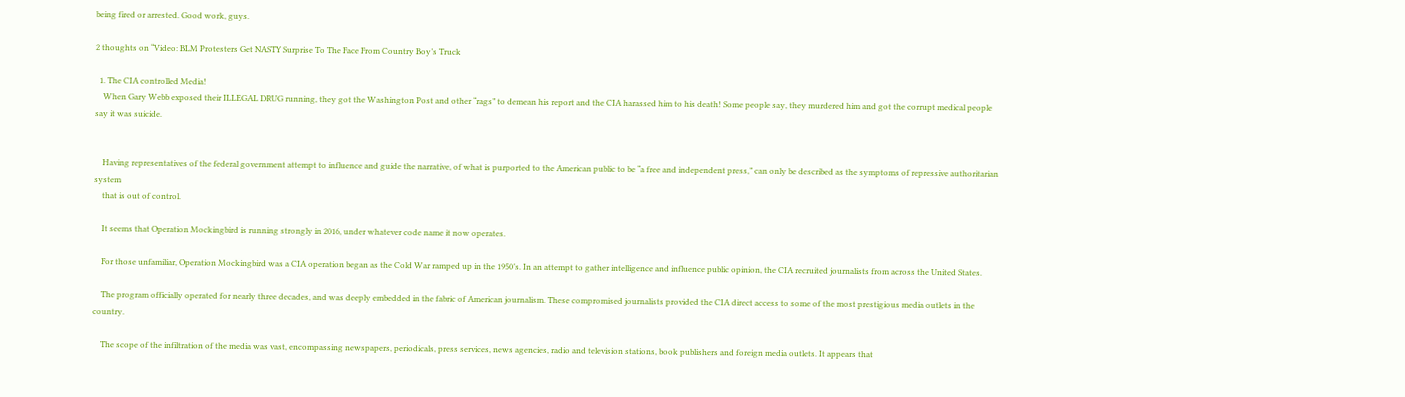being fired or arrested. Good work, guys.

2 thoughts on “Video: BLM Protesters Get NASTY Surprise To The Face From Country Boy’s Truck

  1. The CIA controlled Media!
    When Gary Webb exposed their ILLEGAL DRUG running, they got the Washington Post and other “rags” to demean his report and the CIA harassed him to his death! Some people say, they murdered him and got the corrupt medical people say it was suicide.


    Having representatives of the federal government attempt to influence and guide the narrative, of what is purported to the American public to be “a free and independent press,” can only be described as the symptoms of repressive authoritarian system
    that is out of control.

    It seems that Operation Mockingbird is running strongly in 2016, under whatever code name it now operates.

    For those unfamiliar, Operation Mockingbird was a CIA operation began as the Cold War ramped up in the 1950’s. In an attempt to gather intelligence and influence public opinion, the CIA recruited journalists from across the United States.

    The program officially operated for nearly three decades, and was deeply embedded in the fabric of American journalism. These compromised journalists provided the CIA direct access to some of the most prestigious media outlets in the country.

    The scope of the infiltration of the media was vast, encompassing newspapers, periodicals, press services, news agencies, radio and television stations, book publishers and foreign media outlets. It appears that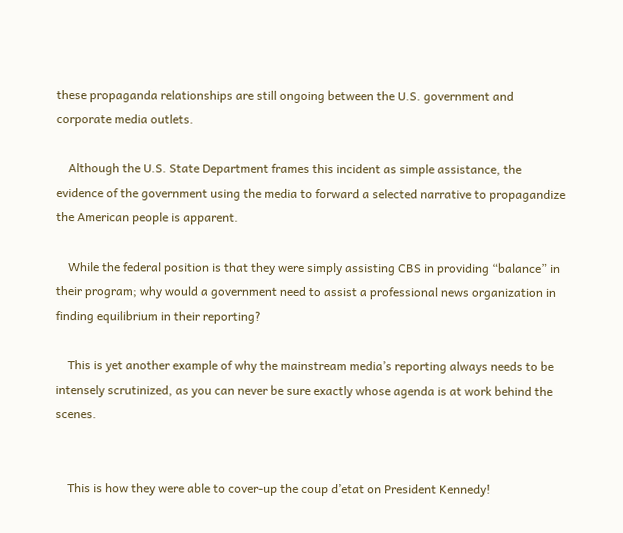these propaganda relationships are still ongoing between the U.S. government and corporate media outlets.

    Although the U.S. State Department frames this incident as simple assistance, the evidence of the government using the media to forward a selected narrative to propagandize the American people is apparent.

    While the federal position is that they were simply assisting CBS in providing “balance” in their program; why would a government need to assist a professional news organization in finding equilibrium in their reporting?

    This is yet another example of why the mainstream media’s reporting always needs to be intensely scrutinized, as you can never be sure exactly whose agenda is at work behind the scenes.


    This is how they were able to cover-up the coup d’etat on President Kennedy!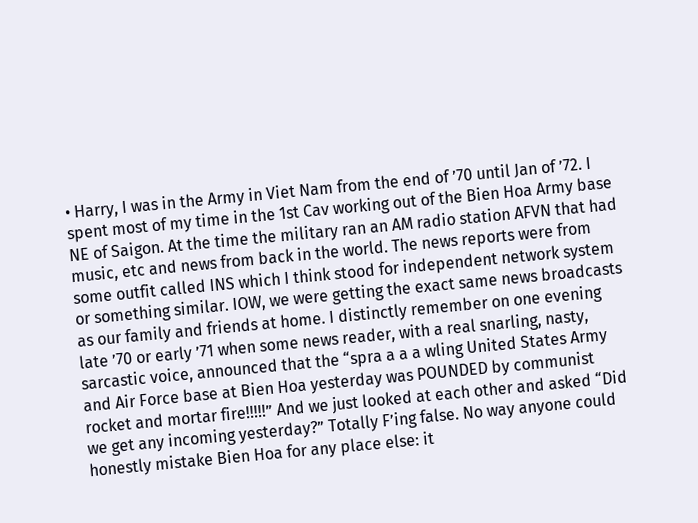• Harry, I was in the Army in Viet Nam from the end of ’70 until Jan of ’72. I spent most of my time in the 1st Cav working out of the Bien Hoa Army base NE of Saigon. At the time the military ran an AM radio station AFVN that had music, etc and news from back in the world. The news reports were from some outfit called INS which I think stood for independent network system or something similar. IOW, we were getting the exact same news broadcasts as our family and friends at home. I distinctly remember on one evening late ’70 or early ’71 when some news reader, with a real snarling, nasty, sarcastic voice, announced that the “spra a a a wling United States Army and Air Force base at Bien Hoa yesterday was POUNDED by communist rocket and mortar fire!!!!!” And we just looked at each other and asked “Did we get any incoming yesterday?” Totally F’ing false. No way anyone could honestly mistake Bien Hoa for any place else: it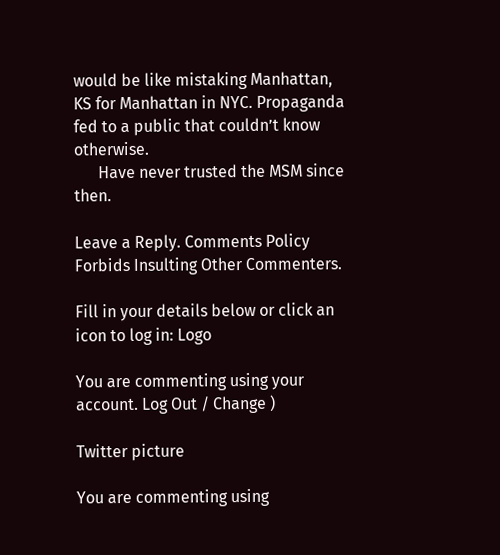would be like mistaking Manhattan, KS for Manhattan in NYC. Propaganda fed to a public that couldn’t know otherwise.
      Have never trusted the MSM since then.

Leave a Reply. Comments Policy Forbids Insulting Other Commenters.

Fill in your details below or click an icon to log in: Logo

You are commenting using your account. Log Out / Change )

Twitter picture

You are commenting using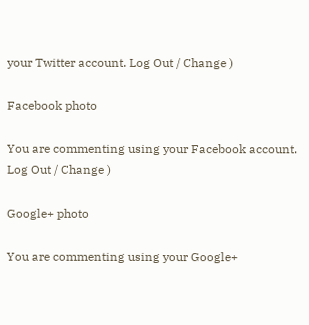your Twitter account. Log Out / Change )

Facebook photo

You are commenting using your Facebook account. Log Out / Change )

Google+ photo

You are commenting using your Google+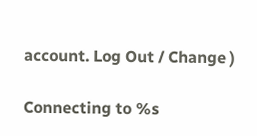account. Log Out / Change )

Connecting to %s